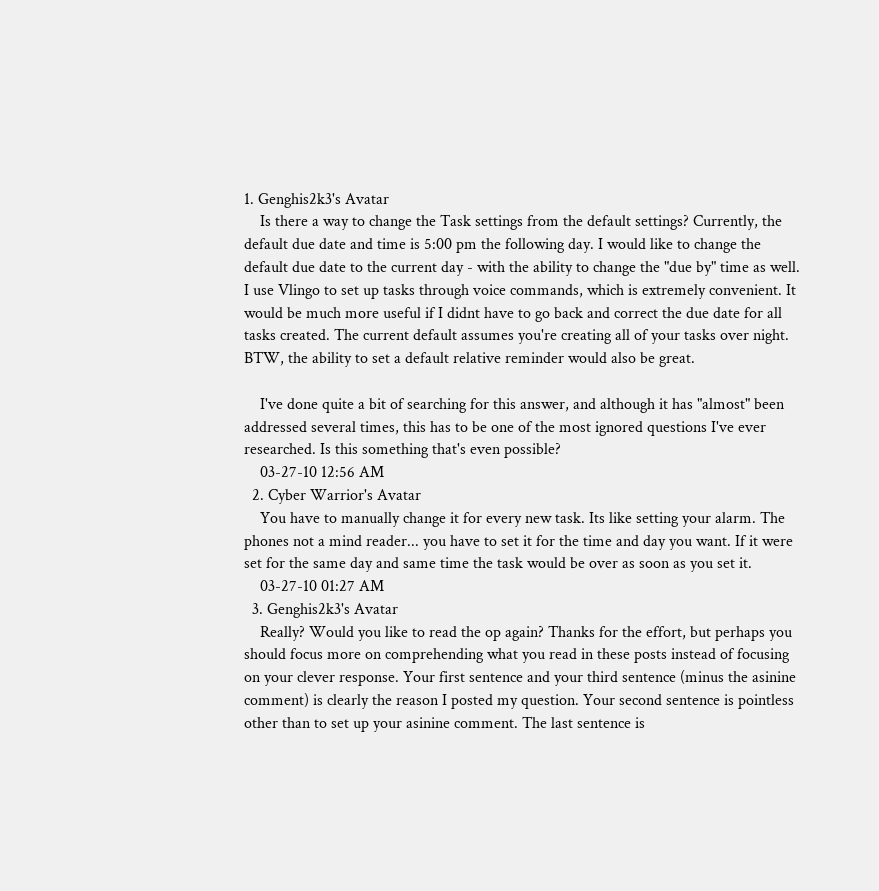1. Genghis2k3's Avatar
    Is there a way to change the Task settings from the default settings? Currently, the default due date and time is 5:00 pm the following day. I would like to change the default due date to the current day - with the ability to change the "due by" time as well. I use Vlingo to set up tasks through voice commands, which is extremely convenient. It would be much more useful if I didnt have to go back and correct the due date for all tasks created. The current default assumes you're creating all of your tasks over night. BTW, the ability to set a default relative reminder would also be great.

    I've done quite a bit of searching for this answer, and although it has "almost" been addressed several times, this has to be one of the most ignored questions I've ever researched. Is this something that's even possible?
    03-27-10 12:56 AM
  2. Cyber Warrior's Avatar
    You have to manually change it for every new task. Its like setting your alarm. The phones not a mind reader... you have to set it for the time and day you want. If it were set for the same day and same time the task would be over as soon as you set it.
    03-27-10 01:27 AM
  3. Genghis2k3's Avatar
    Really? Would you like to read the op again? Thanks for the effort, but perhaps you should focus more on comprehending what you read in these posts instead of focusing on your clever response. Your first sentence and your third sentence (minus the asinine comment) is clearly the reason I posted my question. Your second sentence is pointless other than to set up your asinine comment. The last sentence is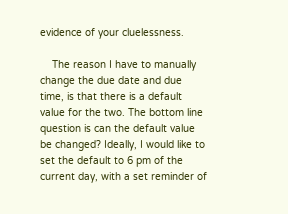evidence of your cluelessness.

    The reason I have to manually change the due date and due time, is that there is a default value for the two. The bottom line question is can the default value be changed? Ideally, I would like to set the default to 6 pm of the current day, with a set reminder of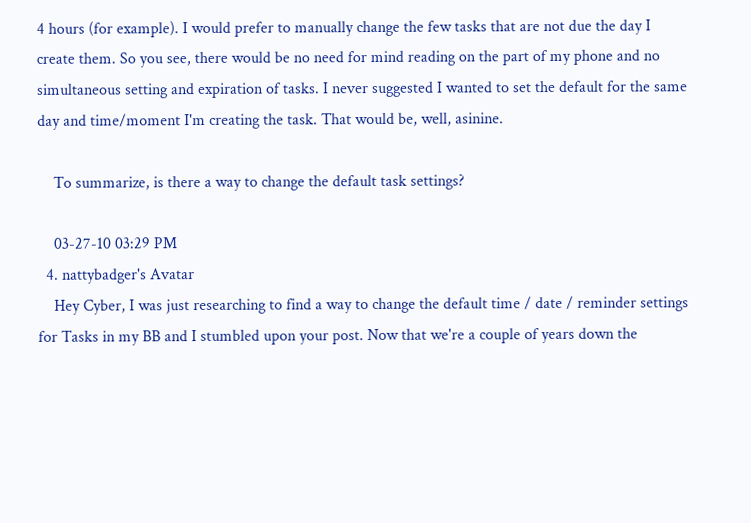4 hours (for example). I would prefer to manually change the few tasks that are not due the day I create them. So you see, there would be no need for mind reading on the part of my phone and no simultaneous setting and expiration of tasks. I never suggested I wanted to set the default for the same day and time/moment I'm creating the task. That would be, well, asinine.

    To summarize, is there a way to change the default task settings?

    03-27-10 03:29 PM
  4. nattybadger's Avatar
    Hey Cyber, I was just researching to find a way to change the default time / date / reminder settings for Tasks in my BB and I stumbled upon your post. Now that we're a couple of years down the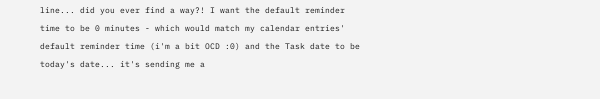line... did you ever find a way?! I want the default reminder time to be 0 minutes - which would match my calendar entries' default reminder time (i'm a bit OCD :0) and the Task date to be today's date... it's sending me a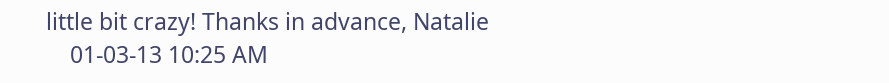little bit crazy! Thanks in advance, Natalie
    01-03-13 10:25 AM